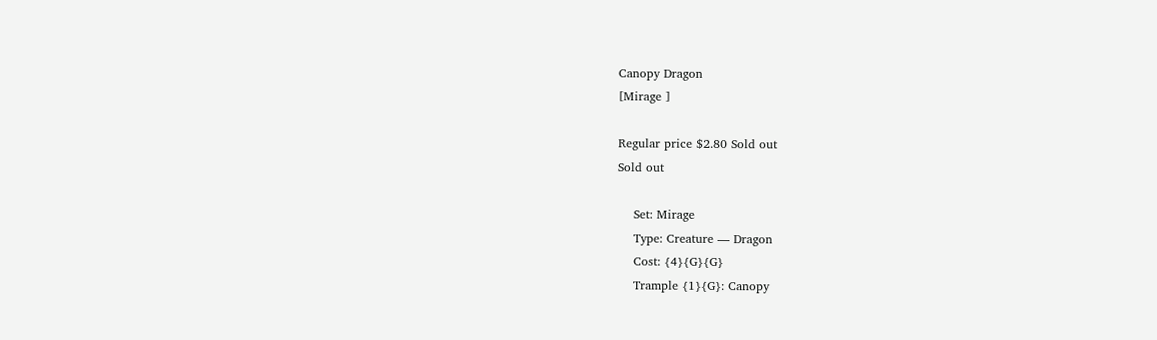Canopy Dragon
[Mirage ]

Regular price $2.80 Sold out
Sold out

    Set: Mirage
    Type: Creature — Dragon
    Cost: {4}{G}{G}
    Trample {1}{G}: Canopy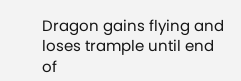Dragon gains flying and loses trample until end of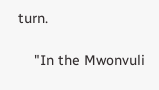turn.

    "In the Mwonvuli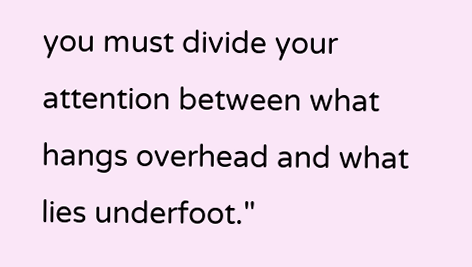you must divide your attention between what hangs overhead and what lies underfoot."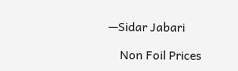—Sidar Jabari

    Non Foil Prices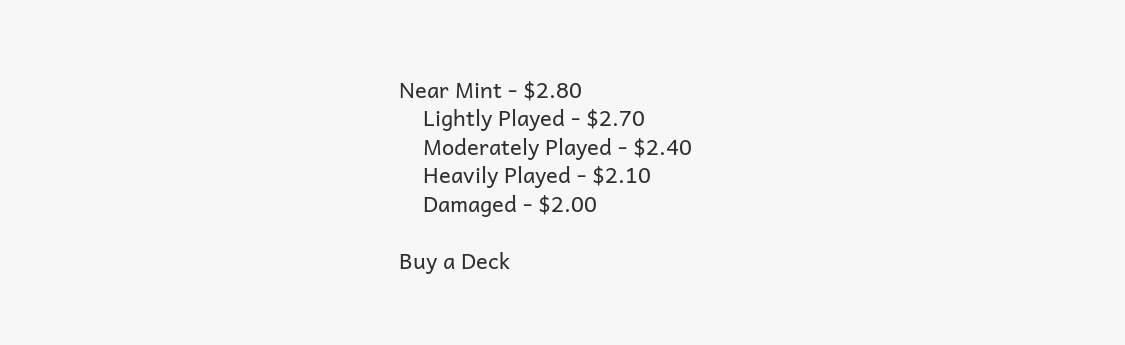Near Mint - $2.80
    Lightly Played - $2.70
    Moderately Played - $2.40
    Heavily Played - $2.10
    Damaged - $2.00

Buy a Deck